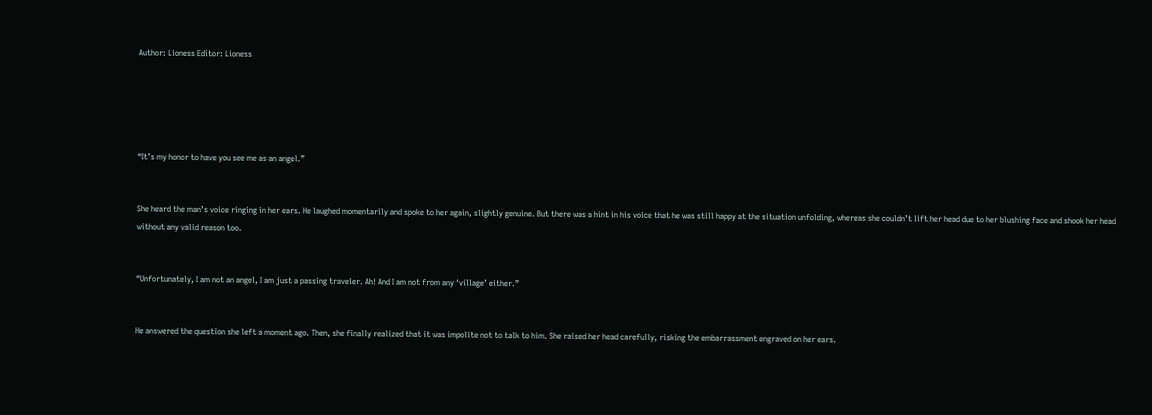Author: Lioness Editor: Lioness





“It’s my honor to have you see me as an angel.”


She heard the man’s voice ringing in her ears. He laughed momentarily and spoke to her again, slightly genuine. But there was a hint in his voice that he was still happy at the situation unfolding, whereas she couldn’t lift her head due to her blushing face and shook her head without any valid reason too.


“Unfortunately, I am not an angel, I am just a passing traveler. Ah! And I am not from any ‘village’ either.”


He answered the question she left a moment ago. Then, she finally realized that it was impolite not to talk to him. She raised her head carefully, risking the embarrassment engraved on her ears.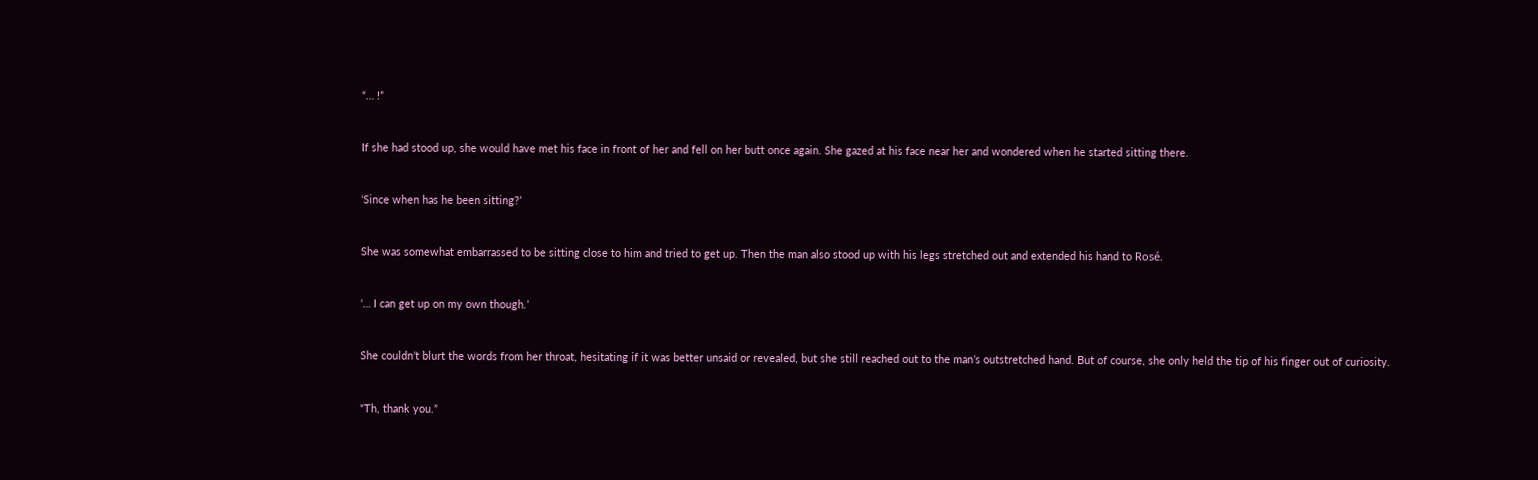“… !”


If she had stood up, she would have met his face in front of her and fell on her butt once again. She gazed at his face near her and wondered when he started sitting there.


‘Since when has he been sitting?’


She was somewhat embarrassed to be sitting close to him and tried to get up. Then the man also stood up with his legs stretched out and extended his hand to Rosé.


‘… I can get up on my own though.’


She couldn’t blurt the words from her throat, hesitating if it was better unsaid or revealed, but she still reached out to the man’s outstretched hand. But of course, she only held the tip of his finger out of curiosity.


“Th, thank you.”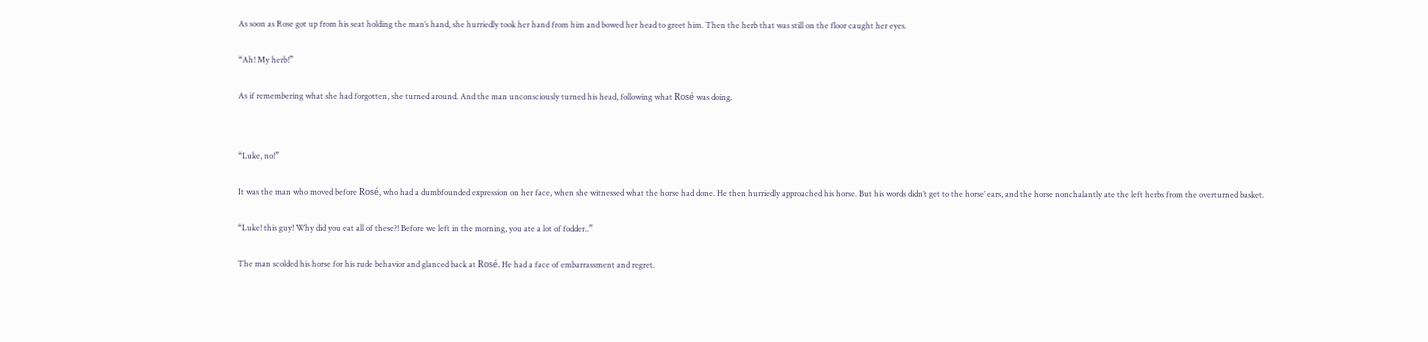As soon as Rose got up from his seat holding the man’s hand, she hurriedly took her hand from him and bowed her head to greet him. Then the herb that was still on the floor caught her eyes.


“Ah! My herb!”


As if remembering what she had forgotten, she turned around. And the man unconsciously turned his head, following what Rosé was doing.




“Luke, no!”


It was the man who moved before Rosé, who had a dumbfounded expression on her face, when she witnessed what the horse had done. He then hurriedly approached his horse. But his words didn’t get to the horse’ ears, and the horse nonchalantly ate the left herbs from the overturned basket.


“Luke! this guy! Why did you eat all of these?! Before we left in the morning, you ate a lot of fodder..”


The man scolded his horse for his rude behavior and glanced back at Rosé. He had a face of embarrassment and regret.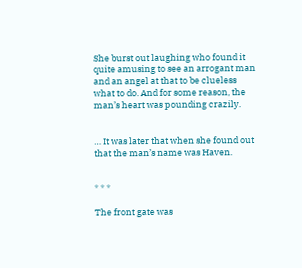She burst out laughing who found it quite amusing to see an arrogant man and an angel at that to be clueless what to do. And for some reason, the man’s heart was pounding crazily.


… It was later that when she found out that the man’s name was Haven.


* * *

The front gate was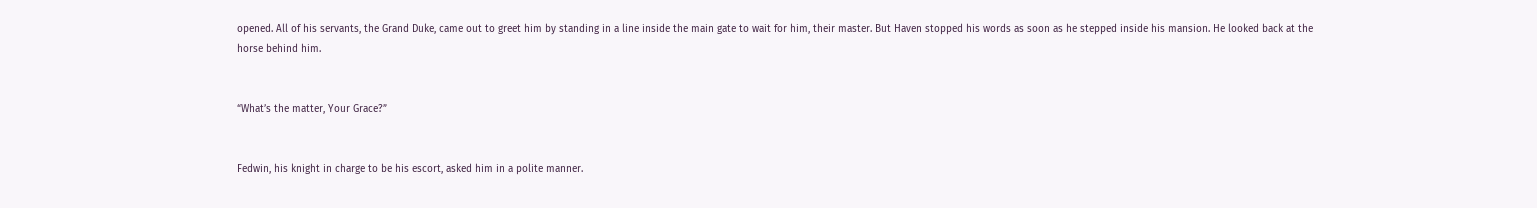opened. All of his servants, the Grand Duke, came out to greet him by standing in a line inside the main gate to wait for him, their master. But Haven stopped his words as soon as he stepped inside his mansion. He looked back at the horse behind him.


“What’s the matter, Your Grace?”


Fedwin, his knight in charge to be his escort, asked him in a polite manner.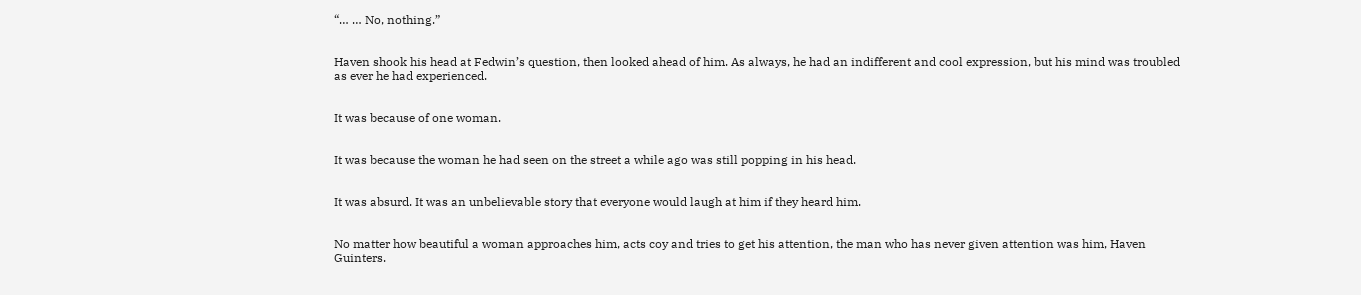“… … No, nothing.”


Haven shook his head at Fedwin’s question, then looked ahead of him. As always, he had an indifferent and cool expression, but his mind was troubled as ever he had experienced.


It was because of one woman.


It was because the woman he had seen on the street a while ago was still popping in his head.


It was absurd. It was an unbelievable story that everyone would laugh at him if they heard him.


No matter how beautiful a woman approaches him, acts coy and tries to get his attention, the man who has never given attention was him, Haven Guinters.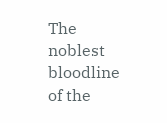The noblest bloodline of the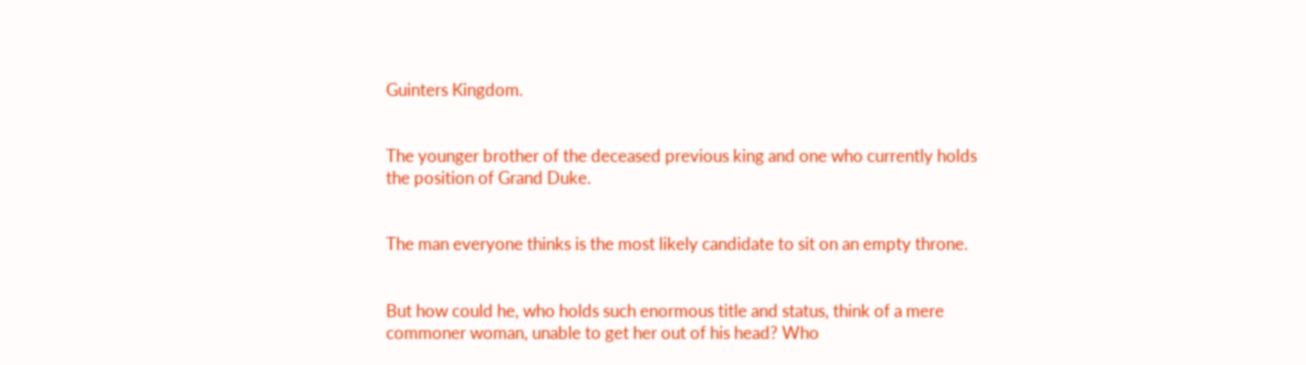Guinters Kingdom.


The younger brother of the deceased previous king and one who currently holds the position of Grand Duke.


The man everyone thinks is the most likely candidate to sit on an empty throne.


But how could he, who holds such enormous title and status, think of a mere commoner woman, unable to get her out of his head? Who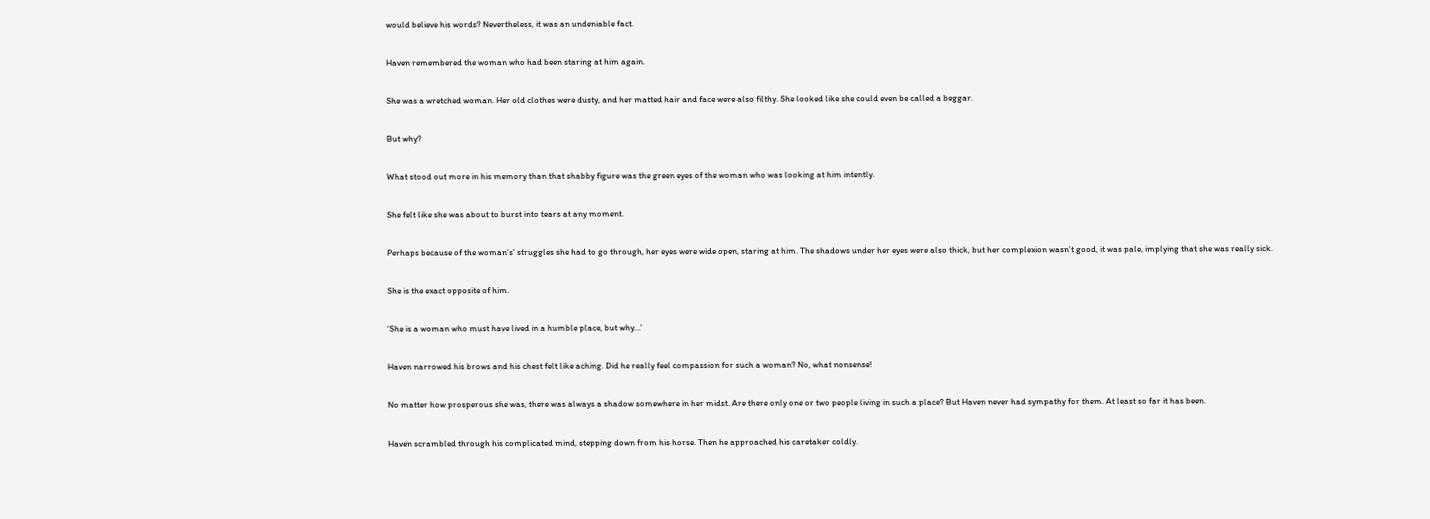would believe his words? Nevertheless, it was an undeniable fact.


Haven remembered the woman who had been staring at him again.


She was a wretched woman. Her old clothes were dusty, and her matted hair and face were also filthy. She looked like she could even be called a beggar.


But why?


What stood out more in his memory than that shabby figure was the green eyes of the woman who was looking at him intently.


She felt like she was about to burst into tears at any moment.


Perhaps because of the woman’s’ struggles she had to go through, her eyes were wide open, staring at him. The shadows under her eyes were also thick, but her complexion wasn’t good, it was pale, implying that she was really sick.


She is the exact opposite of him.


‘She is a woman who must have lived in a humble place, but why…’


Haven narrowed his brows and his chest felt like aching. Did he really feel compassion for such a woman? No, what nonsense!


No matter how prosperous she was, there was always a shadow somewhere in her midst. Are there only one or two people living in such a place? But Haven never had sympathy for them. At least so far it has been.


Haven scrambled through his complicated mind, stepping down from his horse. Then he approached his caretaker coldly.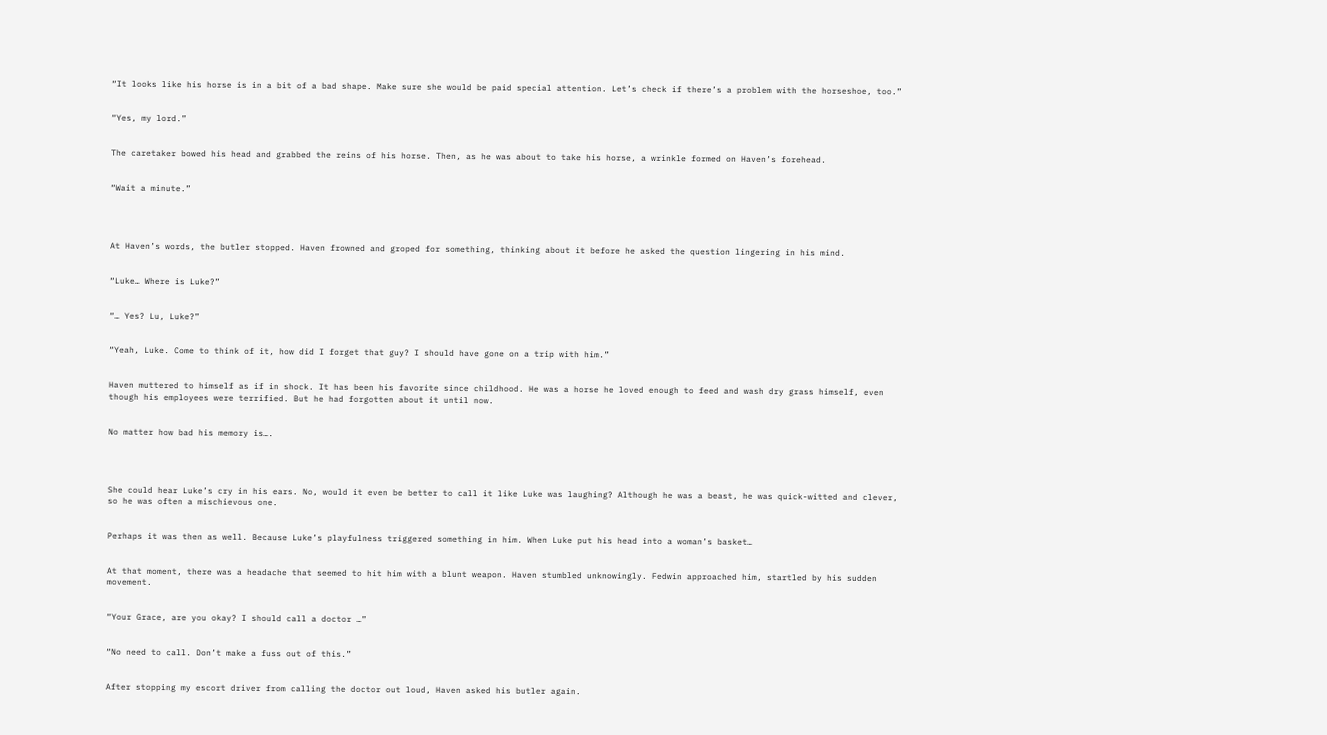“It looks like his horse is in a bit of a bad shape. Make sure she would be paid special attention. Let’s check if there’s a problem with the horseshoe, too.”


“Yes, my lord.”


The caretaker bowed his head and grabbed the reins of his horse. Then, as he was about to take his horse, a wrinkle formed on Haven’s forehead.


“Wait a minute.”




At Haven’s words, the butler stopped. Haven frowned and groped for something, thinking about it before he asked the question lingering in his mind.


“Luke… Where is Luke?”


“… Yes? Lu, Luke?”


“Yeah, Luke. Come to think of it, how did I forget that guy? I should have gone on a trip with him.”


Haven muttered to himself as if in shock. It has been his favorite since childhood. He was a horse he loved enough to feed and wash dry grass himself, even though his employees were terrified. But he had forgotten about it until now.


No matter how bad his memory is….




She could hear Luke’s cry in his ears. No, would it even be better to call it like Luke was laughing? Although he was a beast, he was quick-witted and clever, so he was often a mischievous one.


Perhaps it was then as well. Because Luke’s playfulness triggered something in him. When Luke put his head into a woman’s basket…


At that moment, there was a headache that seemed to hit him with a blunt weapon. Haven stumbled unknowingly. Fedwin approached him, startled by his sudden movement.


“Your Grace, are you okay? I should call a doctor …”


“No need to call. Don’t make a fuss out of this.”


After stopping my escort driver from calling the doctor out loud, Haven asked his butler again.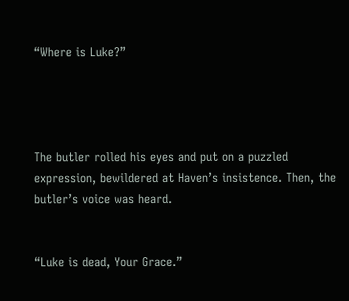“Where is Luke?”




The butler rolled his eyes and put on a puzzled expression, bewildered at Haven’s insistence. Then, the butler’s voice was heard.


“Luke is dead, Your Grace.”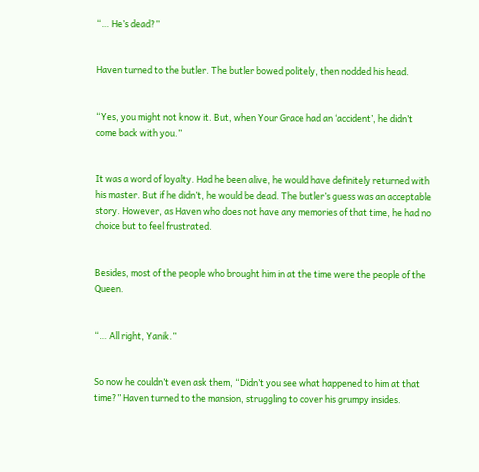“… He’s dead?”


Haven turned to the butler. The butler bowed politely, then nodded his head.


“Yes, you might not know it. But, when Your Grace had an ‘accident’, he didn’t come back with you.”


It was a word of loyalty. Had he been alive, he would have definitely returned with his master. But if he didn’t, he would be dead. The butler’s guess was an acceptable story. However, as Haven who does not have any memories of that time, he had no choice but to feel frustrated.


Besides, most of the people who brought him in at the time were the people of the Queen.


“… All right, Yanik.”


So now he couldn’t even ask them, “Didn’t you see what happened to him at that time?” Haven turned to the mansion, struggling to cover his grumpy insides.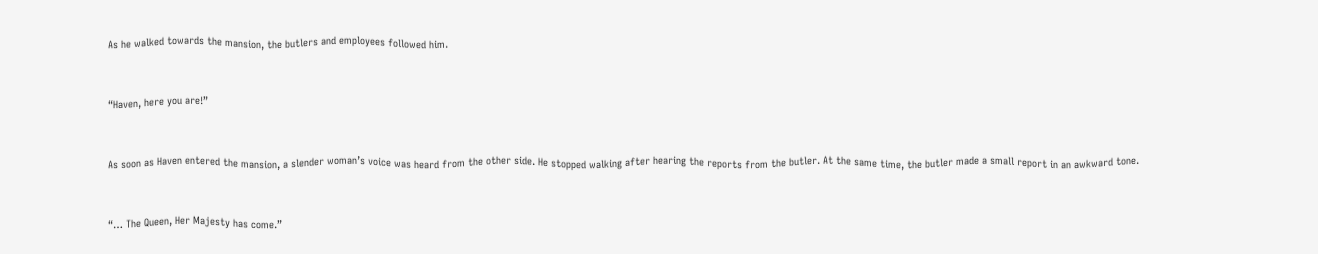As he walked towards the mansion, the butlers and employees followed him.


“Haven, here you are!”


As soon as Haven entered the mansion, a slender woman’s voice was heard from the other side. He stopped walking after hearing the reports from the butler. At the same time, the butler made a small report in an awkward tone.


“… The Queen, Her Majesty has come.”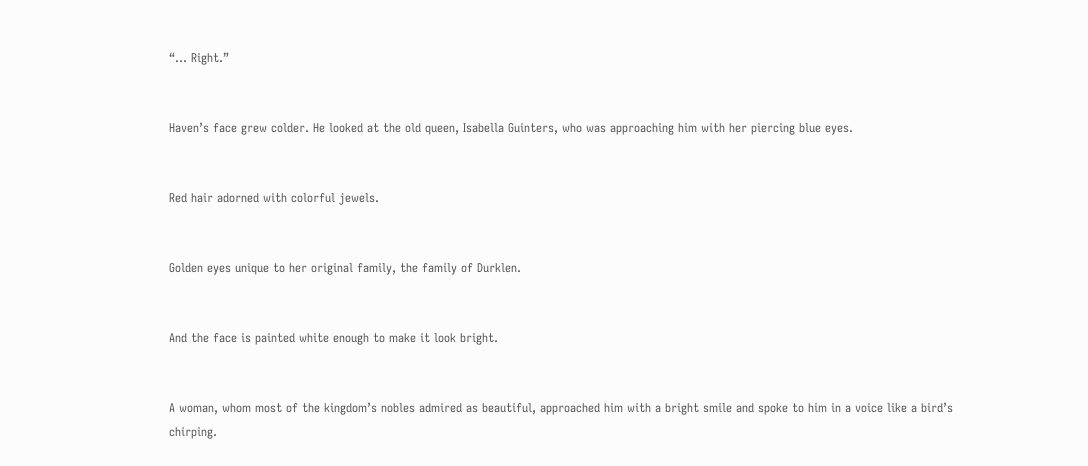“… Right.”


Haven’s face grew colder. He looked at the old queen, Isabella Guinters, who was approaching him with her piercing blue eyes.


Red hair adorned with colorful jewels.


Golden eyes unique to her original family, the family of Durklen.


And the face is painted white enough to make it look bright.


A woman, whom most of the kingdom’s nobles admired as beautiful, approached him with a bright smile and spoke to him in a voice like a bird’s chirping.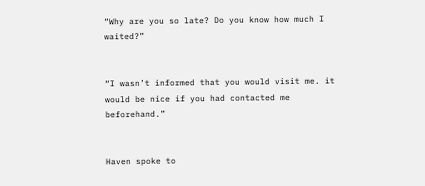“Why are you so late? Do you know how much I waited?”


“I wasn’t informed that you would visit me. it would be nice if you had contacted me beforehand.”


Haven spoke to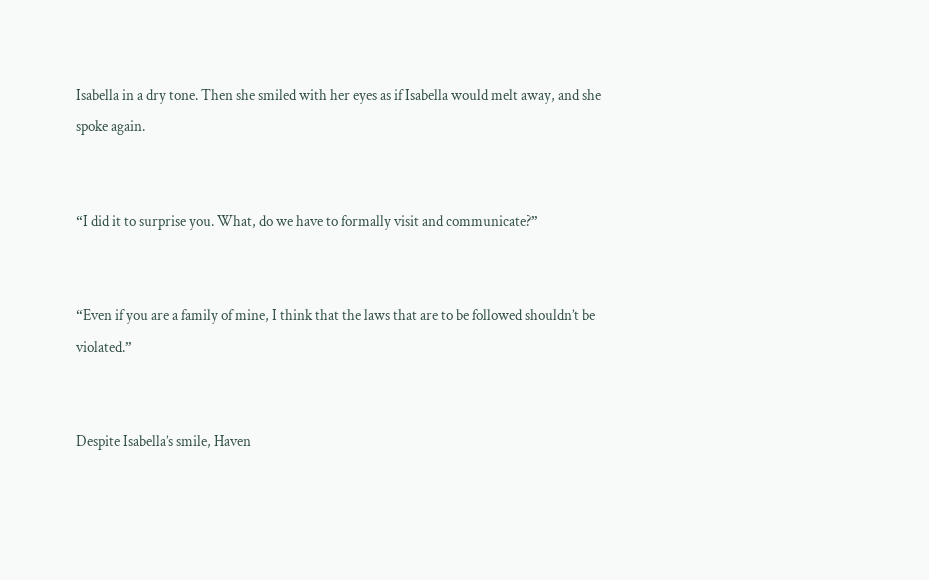Isabella in a dry tone. Then she smiled with her eyes as if Isabella would melt away, and she spoke again.


“I did it to surprise you. What, do we have to formally visit and communicate?”


“Even if you are a family of mine, I think that the laws that are to be followed shouldn’t be violated.”


Despite Isabella’s smile, Haven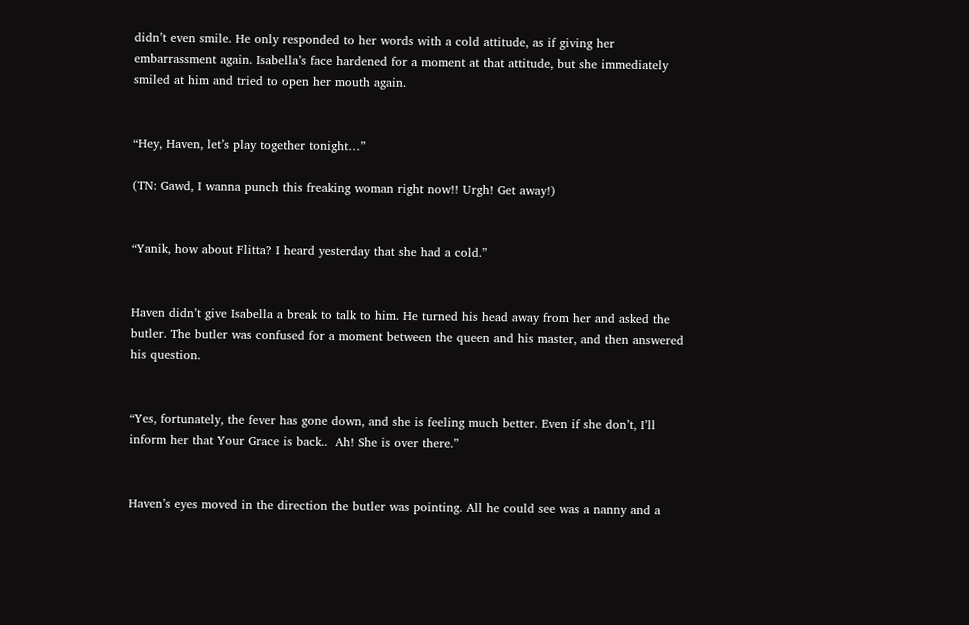didn’t even smile. He only responded to her words with a cold attitude, as if giving her embarrassment again. Isabella’s face hardened for a moment at that attitude, but she immediately smiled at him and tried to open her mouth again.


“Hey, Haven, let’s play together tonight…”

(TN: Gawd, I wanna punch this freaking woman right now!! Urgh! Get away!)


“Yanik, how about Flitta? I heard yesterday that she had a cold.”


Haven didn’t give Isabella a break to talk to him. He turned his head away from her and asked the butler. The butler was confused for a moment between the queen and his master, and then answered his question.


“Yes, fortunately, the fever has gone down, and she is feeling much better. Even if she don’t, I’ll inform her that Your Grace is back..  Ah! She is over there.”


Haven’s eyes moved in the direction the butler was pointing. All he could see was a nanny and a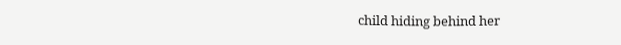child hiding behind her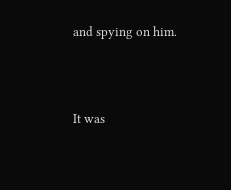and spying on him.




It was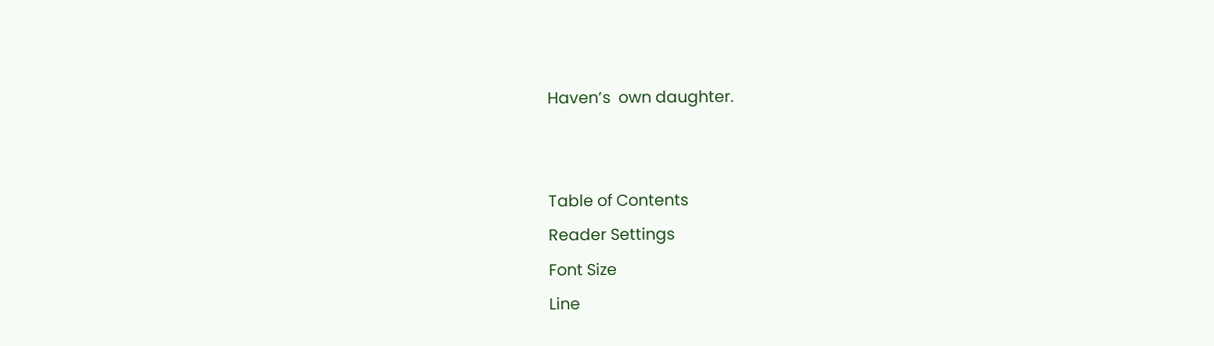Haven’s  own daughter.


Table of Contents
Reader Settings
Font Size
Line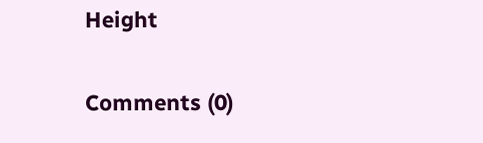Height

Comments (0)